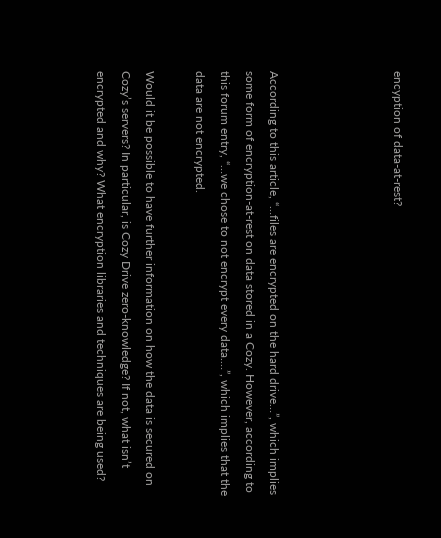encyption of data-at-rest?




According to this article, “…files are encrypted on the hard drive…”, which implies some form of encryption-at-rest on data stored in a Cozy. However, according to this forum entry, “…we chose to not encrypt every data.…”, which implies that the data are not encrypted.

Would it be possible to have further information on how the data is secured on Cozy’s servers? In particular, is Cozy Drive zero-knowledge? If not, what isn’t encrypted and why? What encryption libraries and techniques are being used?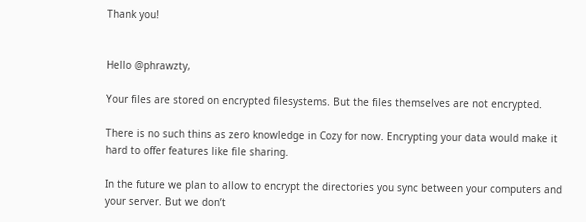Thank you!


Hello @phrawzty,

Your files are stored on encrypted filesystems. But the files themselves are not encrypted.

There is no such thins as zero knowledge in Cozy for now. Encrypting your data would make it hard to offer features like file sharing.

In the future we plan to allow to encrypt the directories you sync between your computers and your server. But we don’t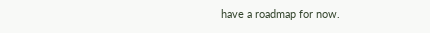have a roadmap for now.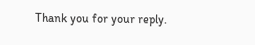Thank you for your reply.